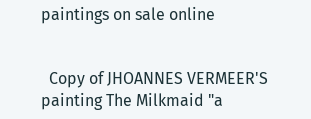paintings on sale online


  Copy of JHOANNES VERMEER'S painting The Milkmaid "a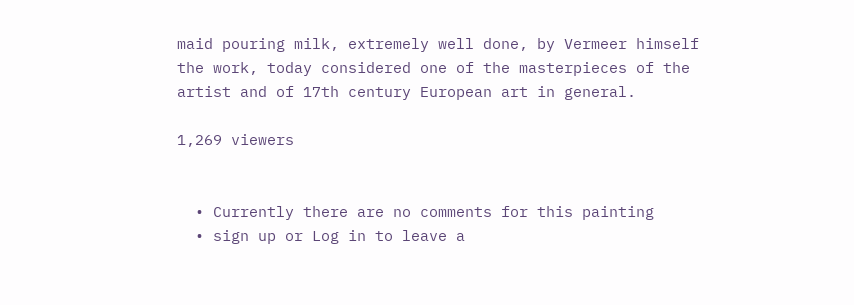maid pouring milk, extremely well done, by Vermeer himself the work, today considered one of the masterpieces of the artist and of 17th century European art in general.

1,269 viewers


  • Currently there are no comments for this painting
  • sign up or Log in to leave a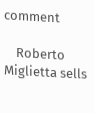comment

    Roberto Miglietta sells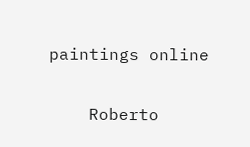paintings online

    Roberto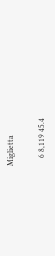Miglietta

    6 8,119 45.4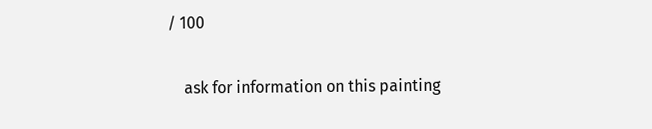/ 100

    ask for information on this painting